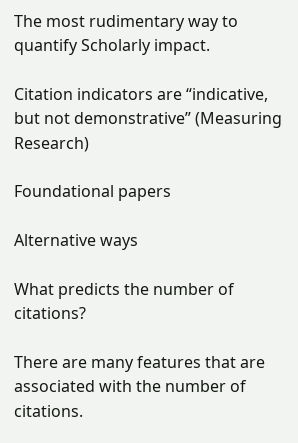The most rudimentary way to quantify Scholarly impact.

Citation indicators are “indicative, but not demonstrative” (Measuring Research)

Foundational papers

Alternative ways

What predicts the number of citations?

There are many features that are associated with the number of citations.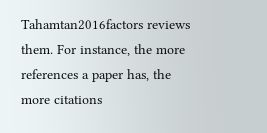Tahamtan2016factors reviews them. For instance, the more references a paper has, the more citations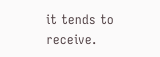it tends to receive.